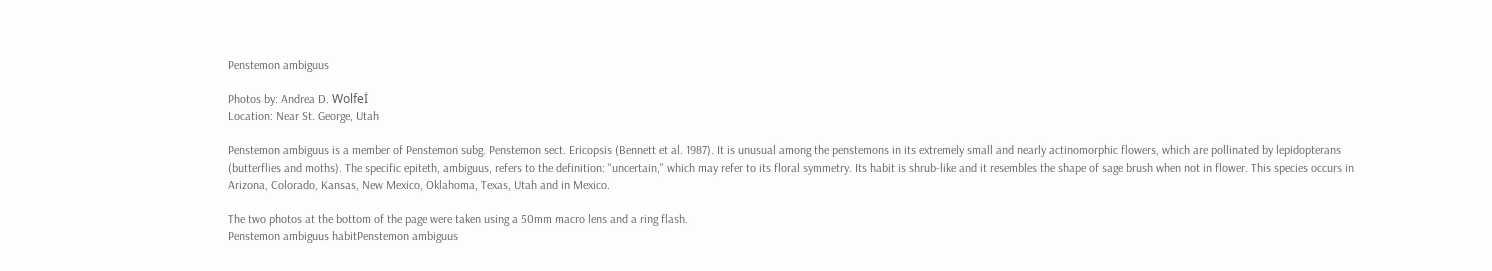Penstemon ambiguus

Photos by: Andrea D. Wolfeİ
Location: Near St. George, Utah

Penstemon ambiguus is a member of Penstemon subg. Penstemon sect. Ericopsis (Bennett et al. 1987). It is unusual among the penstemons in its extremely small and nearly actinomorphic flowers, which are pollinated by lepidopterans (butterflies and moths). The specific epiteth, ambiguus, refers to the definition: "uncertain," which may refer to its floral symmetry. Its habit is shrub-like and it resembles the shape of sage brush when not in flower. This species occurs in Arizona, Colorado, Kansas, New Mexico, Oklahoma, Texas, Utah and in Mexico.

The two photos at the bottom of the page were taken using a 50mm macro lens and a ring flash.
Penstemon ambiguus habitPenstemon ambiguus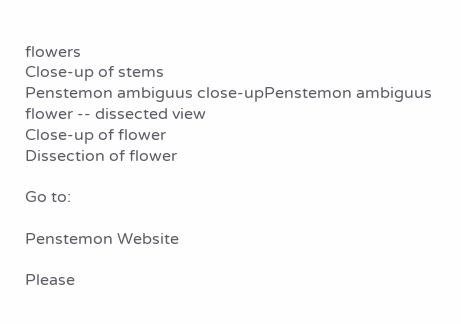flowers
Close-up of stems
Penstemon ambiguus close-upPenstemon ambiguus flower -- dissected view
Close-up of flower
Dissection of flower

Go to:

Penstemon Website

Please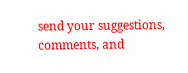send your suggestions, comments, and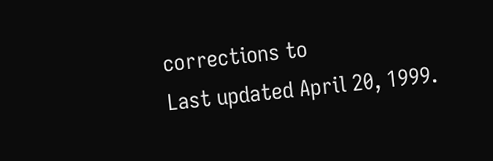corrections to
Last updated April 20, 1999.